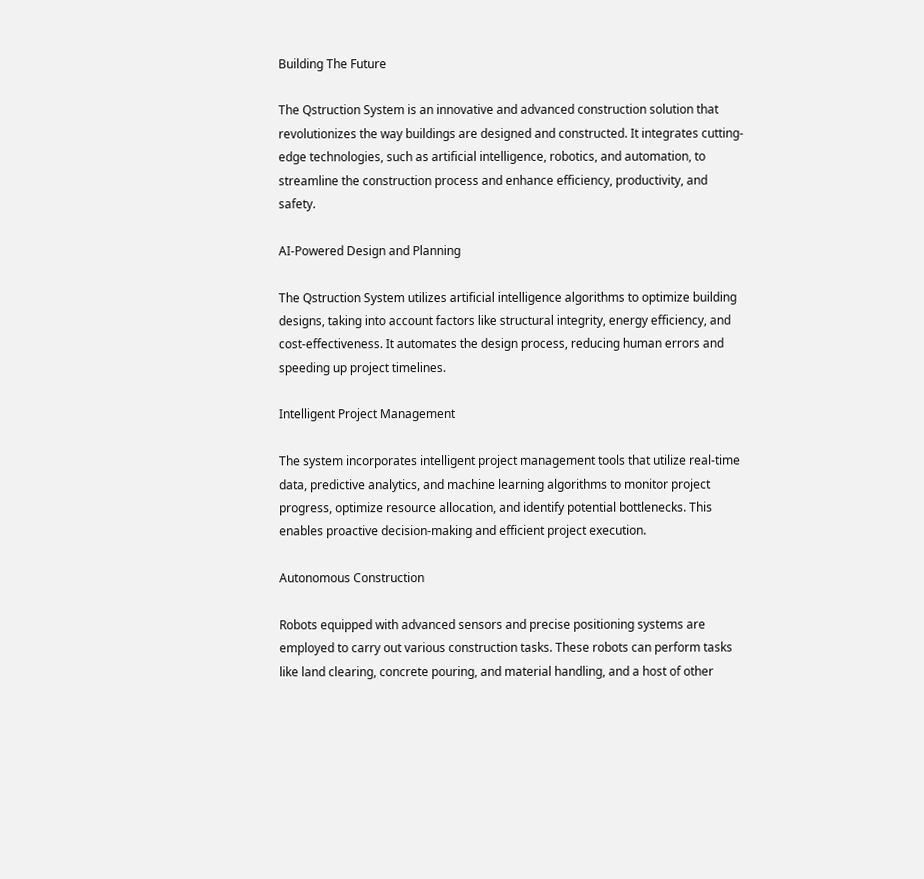Building The Future

The Qstruction System is an innovative and advanced construction solution that revolutionizes the way buildings are designed and constructed. It integrates cutting-edge technologies, such as artificial intelligence, robotics, and automation, to streamline the construction process and enhance efficiency, productivity, and safety.

AI-Powered Design and Planning

The Qstruction System utilizes artificial intelligence algorithms to optimize building designs, taking into account factors like structural integrity, energy efficiency, and cost-effectiveness. It automates the design process, reducing human errors and speeding up project timelines.

Intelligent Project Management

The system incorporates intelligent project management tools that utilize real-time data, predictive analytics, and machine learning algorithms to monitor project progress, optimize resource allocation, and identify potential bottlenecks. This enables proactive decision-making and efficient project execution.

Autonomous Construction

Robots equipped with advanced sensors and precise positioning systems are employed to carry out various construction tasks. These robots can perform tasks like land clearing, concrete pouring, and material handling, and a host of other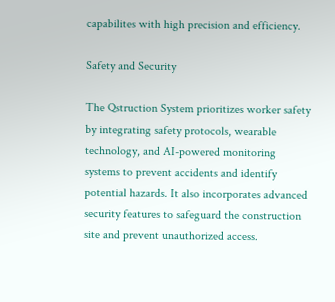capabilites with high precision and efficiency.

Safety and Security

The Qstruction System prioritizes worker safety by integrating safety protocols, wearable technology, and AI-powered monitoring systems to prevent accidents and identify potential hazards. It also incorporates advanced security features to safeguard the construction site and prevent unauthorized access.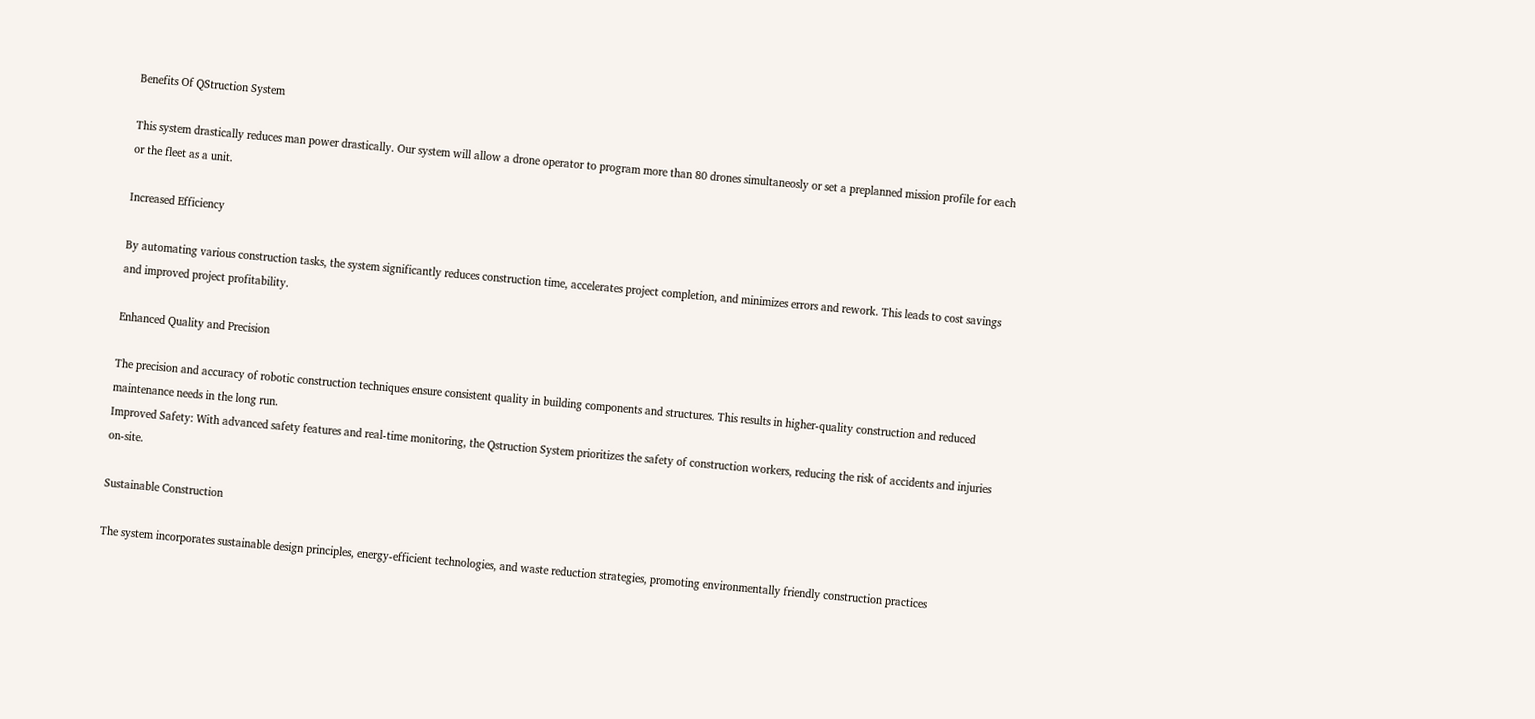Benefits Of QStruction System

This system drastically reduces man power drastically. Our system will allow a drone operator to program more than 80 drones simultaneosly or set a preplanned mission profile for each or the fleet as a unit.

Increased Efficiency

By automating various construction tasks, the system significantly reduces construction time, accelerates project completion, and minimizes errors and rework. This leads to cost savings and improved project profitability.

Enhanced Quality and Precision

The precision and accuracy of robotic construction techniques ensure consistent quality in building components and structures. This results in higher-quality construction and reduced maintenance needs in the long run.
Improved Safety: With advanced safety features and real-time monitoring, the Qstruction System prioritizes the safety of construction workers, reducing the risk of accidents and injuries on-site.

Sustainable Construction

The system incorporates sustainable design principles, energy-efficient technologies, and waste reduction strategies, promoting environmentally friendly construction practices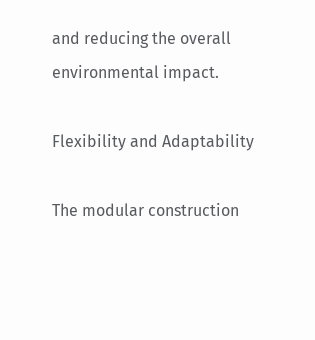and reducing the overall environmental impact.

Flexibility and Adaptability

The modular construction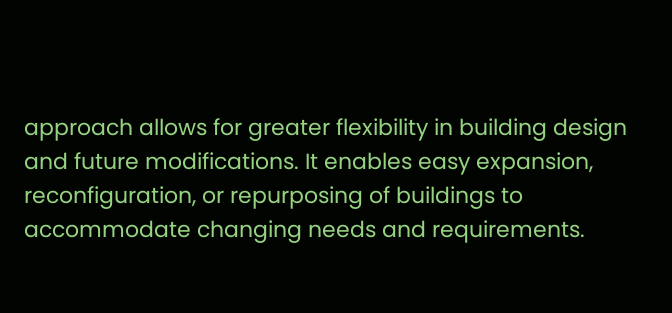approach allows for greater flexibility in building design and future modifications. It enables easy expansion, reconfiguration, or repurposing of buildings to accommodate changing needs and requirements.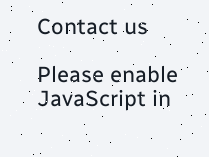Contact us

Please enable JavaScript in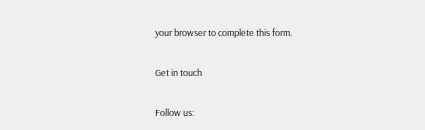your browser to complete this form.

Get in touch

Follow us: